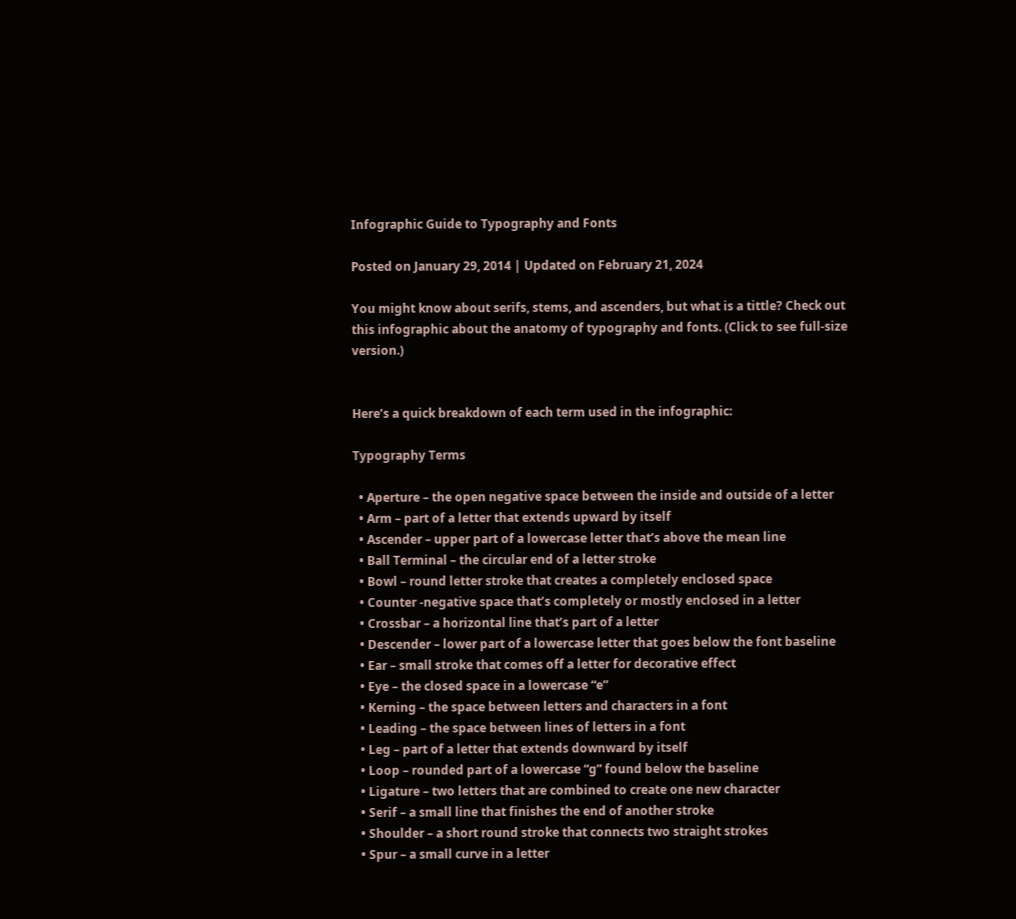Infographic Guide to Typography and Fonts

Posted on January 29, 2014 | Updated on February 21, 2024

You might know about serifs, stems, and ascenders, but what is a tittle? Check out this infographic about the anatomy of typography and fonts. (Click to see full-size version.)


Here’s a quick breakdown of each term used in the infographic:

Typography Terms

  • Aperture – the open negative space between the inside and outside of a letter
  • Arm – part of a letter that extends upward by itself
  • Ascender – upper part of a lowercase letter that’s above the mean line
  • Ball Terminal – the circular end of a letter stroke
  • Bowl – round letter stroke that creates a completely enclosed space
  • Counter -negative space that’s completely or mostly enclosed in a letter
  • Crossbar – a horizontal line that’s part of a letter
  • Descender – lower part of a lowercase letter that goes below the font baseline
  • Ear – small stroke that comes off a letter for decorative effect
  • Eye – the closed space in a lowercase “e”
  • Kerning – the space between letters and characters in a font
  • Leading – the space between lines of letters in a font
  • Leg – part of a letter that extends downward by itself
  • Loop – rounded part of a lowercase “g” found below the baseline
  • Ligature – two letters that are combined to create one new character
  • Serif – a small line that finishes the end of another stroke
  • Shoulder – a short round stroke that connects two straight strokes
  • Spur – a small curve in a letter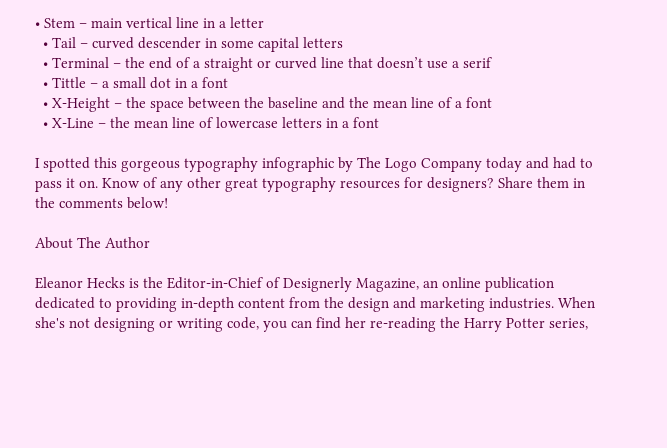• Stem – main vertical line in a letter
  • Tail – curved descender in some capital letters
  • Terminal – the end of a straight or curved line that doesn’t use a serif
  • Tittle – a small dot in a font
  • X-Height – the space between the baseline and the mean line of a font
  • X-Line – the mean line of lowercase letters in a font

I spotted this gorgeous typography infographic by The Logo Company today and had to pass it on. Know of any other great typography resources for designers? Share them in the comments below!

About The Author

Eleanor Hecks is the Editor-in-Chief of Designerly Magazine, an online publication dedicated to providing in-depth content from the design and marketing industries. When she's not designing or writing code, you can find her re-reading the Harry Potter series,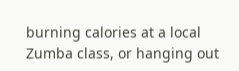burning calories at a local Zumba class, or hanging out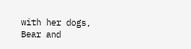with her dogs, Bear and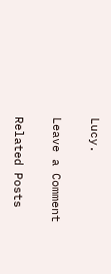Lucy.

Leave a Comment

Related Posts